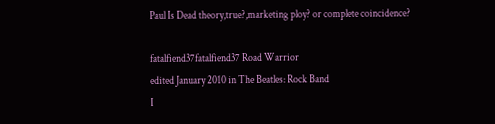Paul Is Dead theory,true?,marketing ploy? or complete coincidence?

fatalfiend37fatalfiend37 Road Warrior
edited January 2010 in The Beatles: Rock Band
I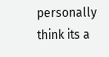personally think its a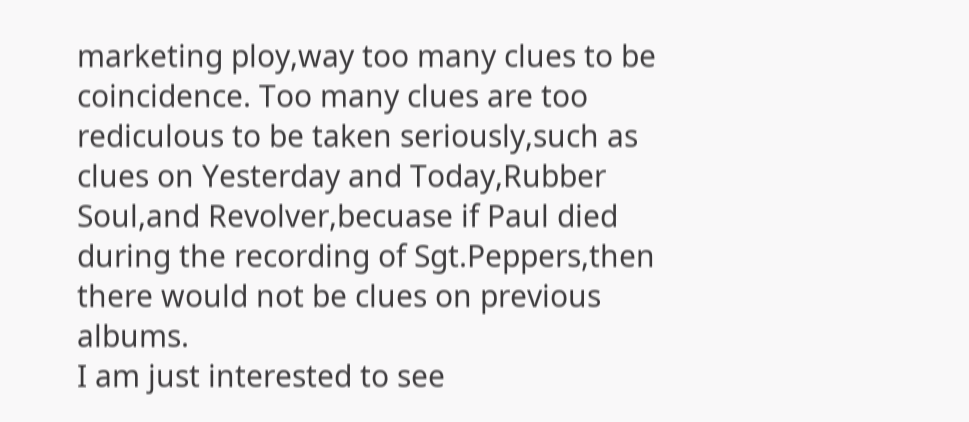marketing ploy,way too many clues to be coincidence. Too many clues are too rediculous to be taken seriously,such as clues on Yesterday and Today,Rubber Soul,and Revolver,becuase if Paul died during the recording of Sgt.Peppers,then there would not be clues on previous albums.
I am just interested to see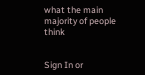what the main majority of people think


Sign In or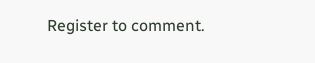Register to comment.